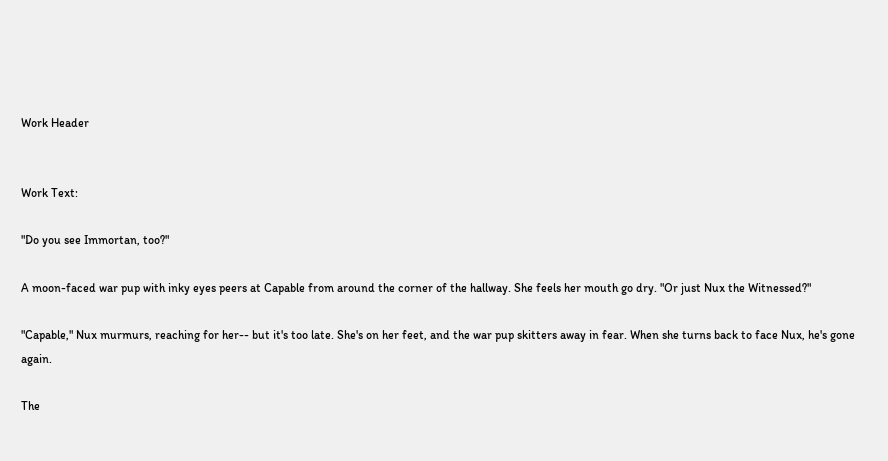Work Header


Work Text:

"Do you see Immortan, too?"

A moon-faced war pup with inky eyes peers at Capable from around the corner of the hallway. She feels her mouth go dry. "Or just Nux the Witnessed?"

"Capable," Nux murmurs, reaching for her-- but it's too late. She's on her feet, and the war pup skitters away in fear. When she turns back to face Nux, he's gone again.

The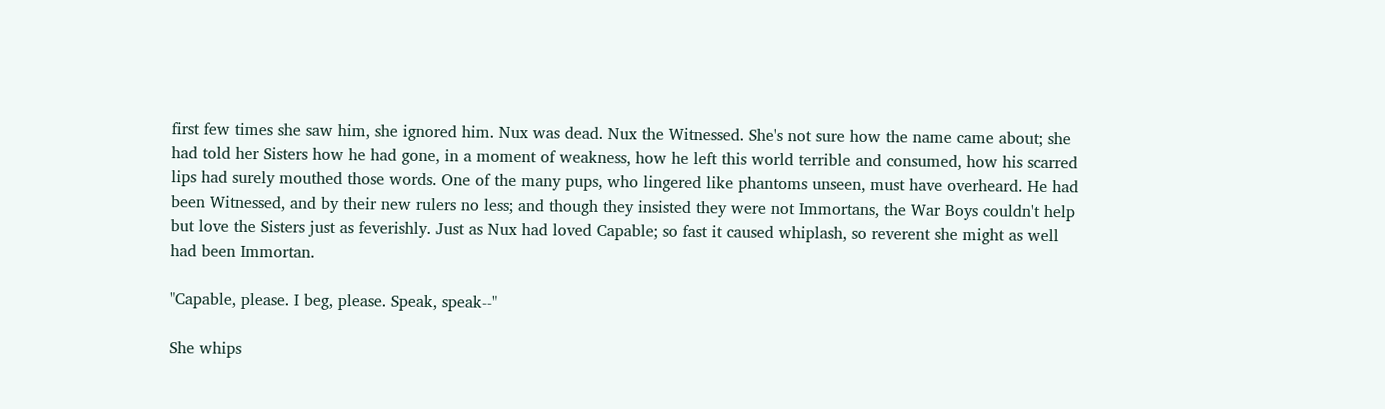first few times she saw him, she ignored him. Nux was dead. Nux the Witnessed. She's not sure how the name came about; she had told her Sisters how he had gone, in a moment of weakness, how he left this world terrible and consumed, how his scarred lips had surely mouthed those words. One of the many pups, who lingered like phantoms unseen, must have overheard. He had been Witnessed, and by their new rulers no less; and though they insisted they were not Immortans, the War Boys couldn't help but love the Sisters just as feverishly. Just as Nux had loved Capable; so fast it caused whiplash, so reverent she might as well had been Immortan.

"Capable, please. I beg, please. Speak, speak--"

She whips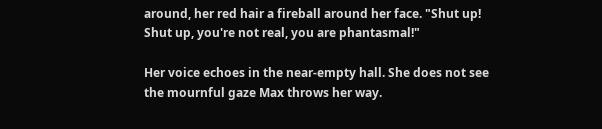around, her red hair a fireball around her face. "Shut up! Shut up, you're not real, you are phantasmal!"

Her voice echoes in the near-empty hall. She does not see the mournful gaze Max throws her way.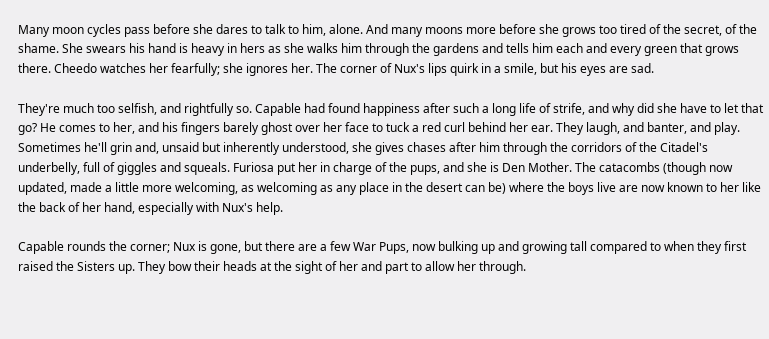Many moon cycles pass before she dares to talk to him, alone. And many moons more before she grows too tired of the secret, of the shame. She swears his hand is heavy in hers as she walks him through the gardens and tells him each and every green that grows there. Cheedo watches her fearfully; she ignores her. The corner of Nux's lips quirk in a smile, but his eyes are sad.

They're much too selfish, and rightfully so. Capable had found happiness after such a long life of strife, and why did she have to let that go? He comes to her, and his fingers barely ghost over her face to tuck a red curl behind her ear. They laugh, and banter, and play. Sometimes he'll grin and, unsaid but inherently understood, she gives chases after him through the corridors of the Citadel's underbelly, full of giggles and squeals. Furiosa put her in charge of the pups, and she is Den Mother. The catacombs (though now updated, made a little more welcoming, as welcoming as any place in the desert can be) where the boys live are now known to her like the back of her hand, especially with Nux's help.

Capable rounds the corner; Nux is gone, but there are a few War Pups, now bulking up and growing tall compared to when they first raised the Sisters up. They bow their heads at the sight of her and part to allow her through.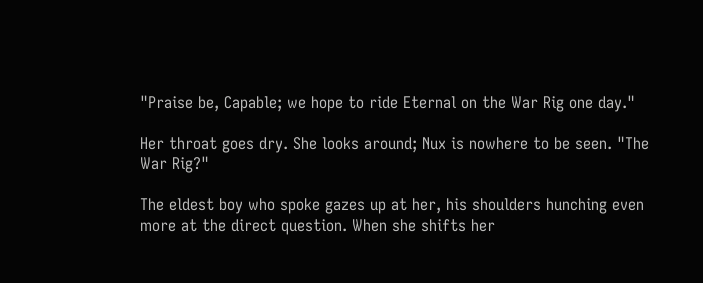"Praise be, Capable; we hope to ride Eternal on the War Rig one day."

Her throat goes dry. She looks around; Nux is nowhere to be seen. "The War Rig?"

The eldest boy who spoke gazes up at her, his shoulders hunching even more at the direct question. When she shifts her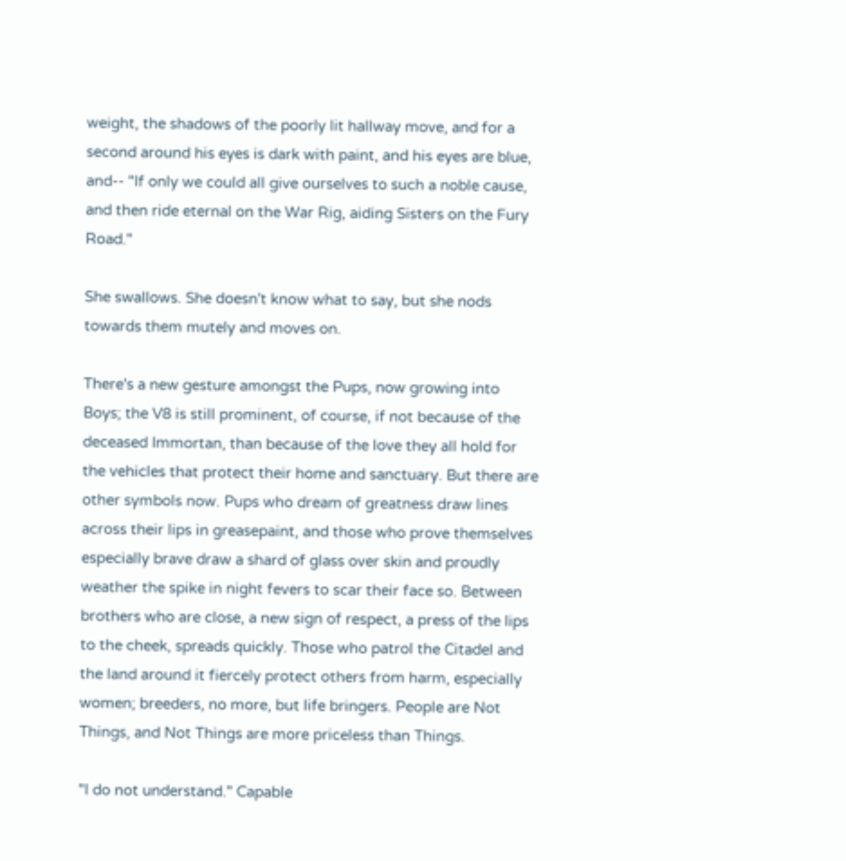weight, the shadows of the poorly lit hallway move, and for a second around his eyes is dark with paint, and his eyes are blue, and-- "If only we could all give ourselves to such a noble cause, and then ride eternal on the War Rig, aiding Sisters on the Fury Road."

She swallows. She doesn't know what to say, but she nods towards them mutely and moves on.

There's a new gesture amongst the Pups, now growing into Boys; the V8 is still prominent, of course, if not because of the deceased Immortan, than because of the love they all hold for the vehicles that protect their home and sanctuary. But there are other symbols now. Pups who dream of greatness draw lines across their lips in greasepaint, and those who prove themselves especially brave draw a shard of glass over skin and proudly weather the spike in night fevers to scar their face so. Between brothers who are close, a new sign of respect, a press of the lips to the cheek, spreads quickly. Those who patrol the Citadel and the land around it fiercely protect others from harm, especially women; breeders, no more, but life bringers. People are Not Things, and Not Things are more priceless than Things.

"I do not understand." Capable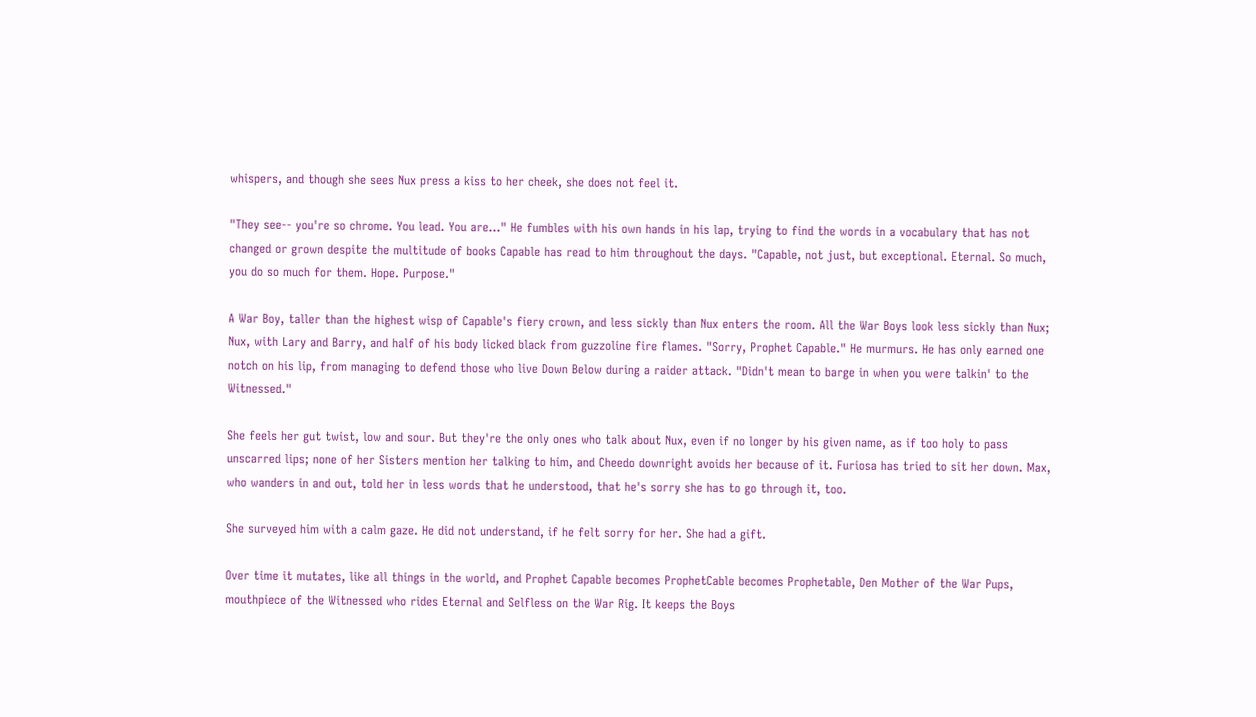whispers, and though she sees Nux press a kiss to her cheek, she does not feel it.

"They see-- you're so chrome. You lead. You are..." He fumbles with his own hands in his lap, trying to find the words in a vocabulary that has not changed or grown despite the multitude of books Capable has read to him throughout the days. "Capable, not just, but exceptional. Eternal. So much, you do so much for them. Hope. Purpose."

A War Boy, taller than the highest wisp of Capable's fiery crown, and less sickly than Nux enters the room. All the War Boys look less sickly than Nux; Nux, with Lary and Barry, and half of his body licked black from guzzoline fire flames. "Sorry, Prophet Capable." He murmurs. He has only earned one notch on his lip, from managing to defend those who live Down Below during a raider attack. "Didn't mean to barge in when you were talkin' to the Witnessed."

She feels her gut twist, low and sour. But they're the only ones who talk about Nux, even if no longer by his given name, as if too holy to pass unscarred lips; none of her Sisters mention her talking to him, and Cheedo downright avoids her because of it. Furiosa has tried to sit her down. Max, who wanders in and out, told her in less words that he understood, that he's sorry she has to go through it, too.

She surveyed him with a calm gaze. He did not understand, if he felt sorry for her. She had a gift.

Over time it mutates, like all things in the world, and Prophet Capable becomes ProphetCable becomes Prophetable, Den Mother of the War Pups, mouthpiece of the Witnessed who rides Eternal and Selfless on the War Rig. It keeps the Boys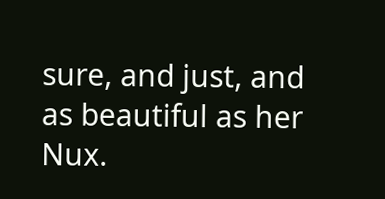sure, and just, and as beautiful as her Nux.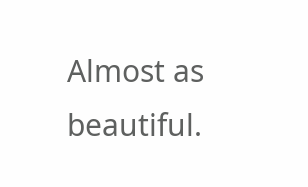Almost as beautiful.